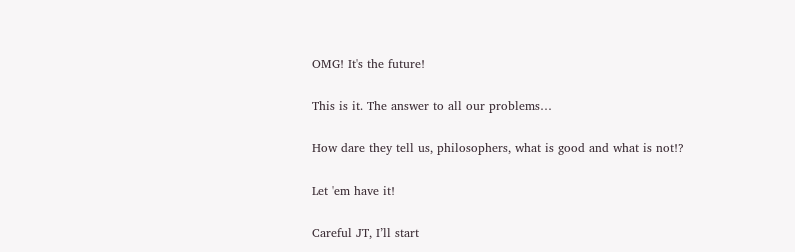OMG! It's the future!

This is it. The answer to all our problems…

How dare they tell us, philosophers, what is good and what is not!?

Let 'em have it!

Careful JT, I’ll start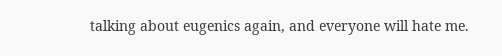talking about eugenics again, and everyone will hate me.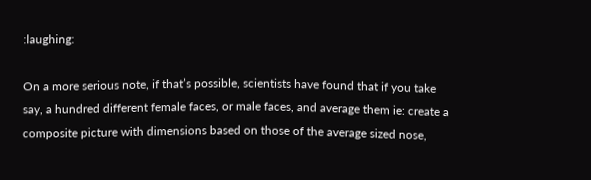:laughing:

On a more serious note, if that’s possible, scientists have found that if you take say, a hundred different female faces, or male faces, and average them ie: create a composite picture with dimensions based on those of the average sized nose,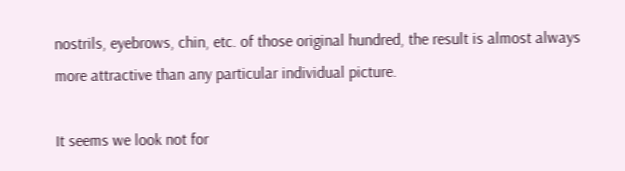nostrils, eyebrows, chin, etc. of those original hundred, the result is almost always more attractive than any particular individual picture.

It seems we look not for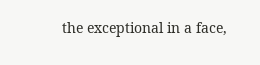the exceptional in a face,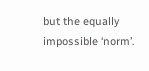but the equally impossible ‘norm’.